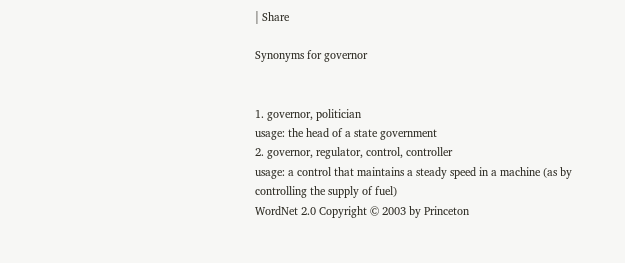| Share

Synonyms for governor


1. governor, politician
usage: the head of a state government
2. governor, regulator, control, controller
usage: a control that maintains a steady speed in a machine (as by controlling the supply of fuel)
WordNet 2.0 Copyright © 2003 by Princeton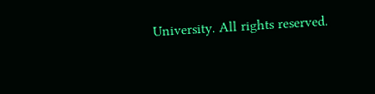University. All rights reserved.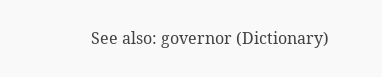See also: governor (Dictionary)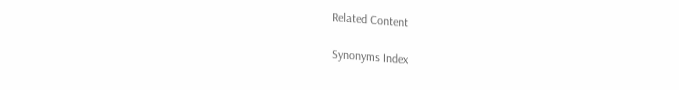Related Content

Synonyms Index